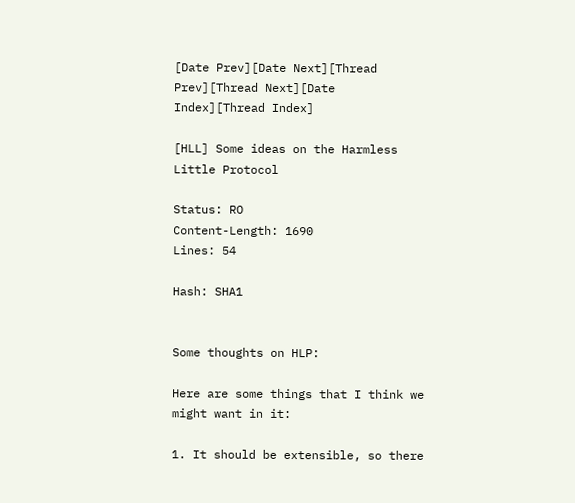[Date Prev][Date Next][Thread Prev][Thread Next][Date Index][Thread Index]

[HLL] Some ideas on the Harmless Little Protocol

Status: RO
Content-Length: 1690
Lines: 54

Hash: SHA1


Some thoughts on HLP:

Here are some things that I think we might want in it:

1. It should be extensible, so there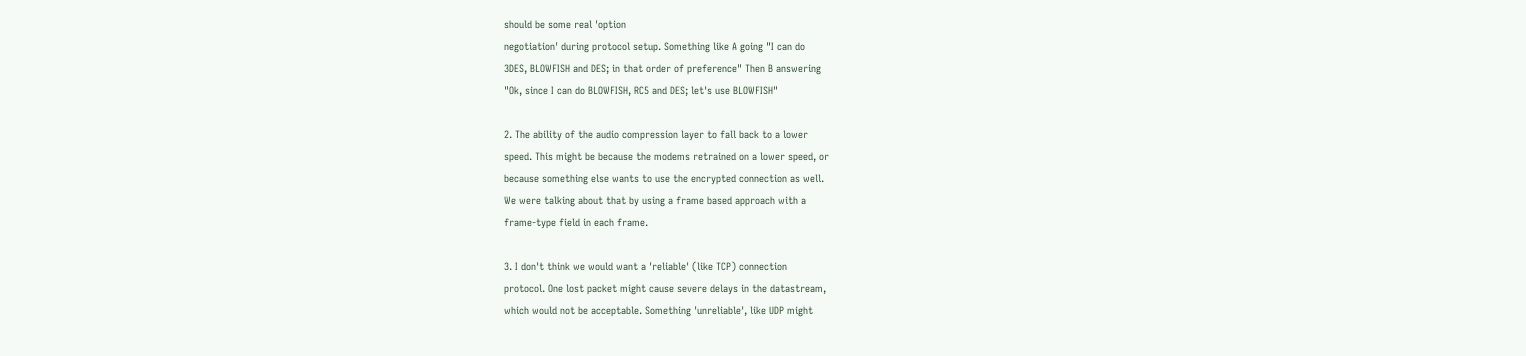should be some real 'option
negotiation' during protocol setup. Something like A going "I can do
3DES, BLOWFISH and DES; in that order of preference" Then B answering
"Ok, since I can do BLOWFISH, RC5 and DES; let's use BLOWFISH"

2. The ability of the audio compression layer to fall back to a lower
speed. This might be because the modems retrained on a lower speed, or
because something else wants to use the encrypted connection as well.
We were talking about that by using a frame based approach with a
frame-type field in each frame.

3. I don't think we would want a 'reliable' (like TCP) connection
protocol. One lost packet might cause severe delays in the datastream,
which would not be acceptable. Something 'unreliable', like UDP might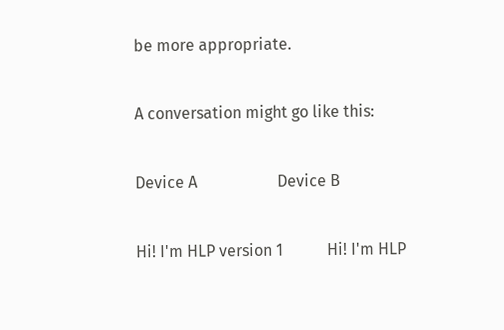be more appropriate.

A conversation might go like this:

Device A                    Device B

Hi! I'm HLP version 1           Hi! I'm HLP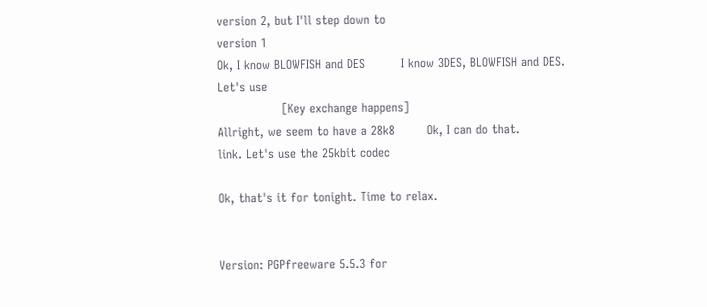version 2, but I'll step down to
version 1
Ok, I know BLOWFISH and DES         I know 3DES, BLOWFISH and DES. Let's use
                [Key exchange happens]
Allright, we seem to have a 28k8        Ok, I can do that.
link. Let's use the 25kbit codec

Ok, that's it for tonight. Time to relax.


Version: PGPfreeware 5.5.3 for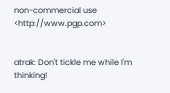non-commercial use <http://www.pgp.com>


atrak: Don't tickle me while I'm thinking!